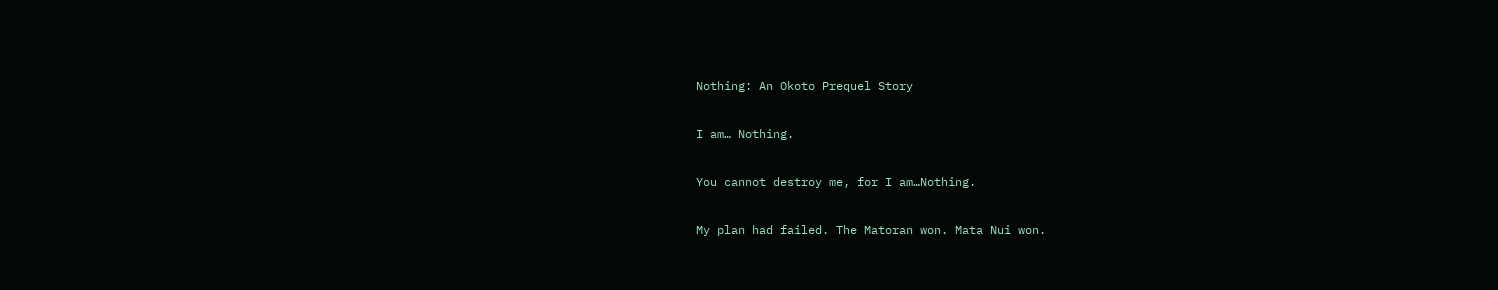Nothing: An Okoto Prequel Story

I am… Nothing.

You cannot destroy me, for I am…Nothing.

My plan had failed. The Matoran won. Mata Nui won.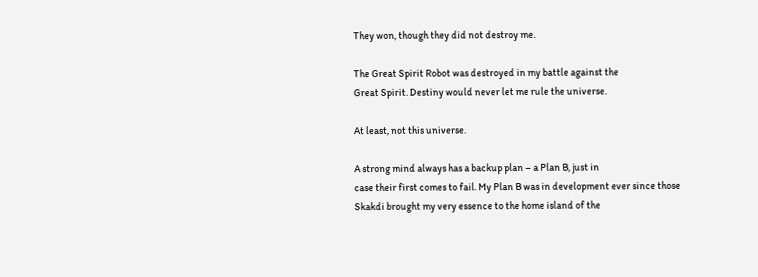They won, though they did not destroy me.

The Great Spirit Robot was destroyed in my battle against the
Great Spirit. Destiny would never let me rule the universe.

At least, not this universe.

A strong mind always has a backup plan – a Plan B, just in
case their first comes to fail. My Plan B was in development ever since those
Skakdi brought my very essence to the home island of the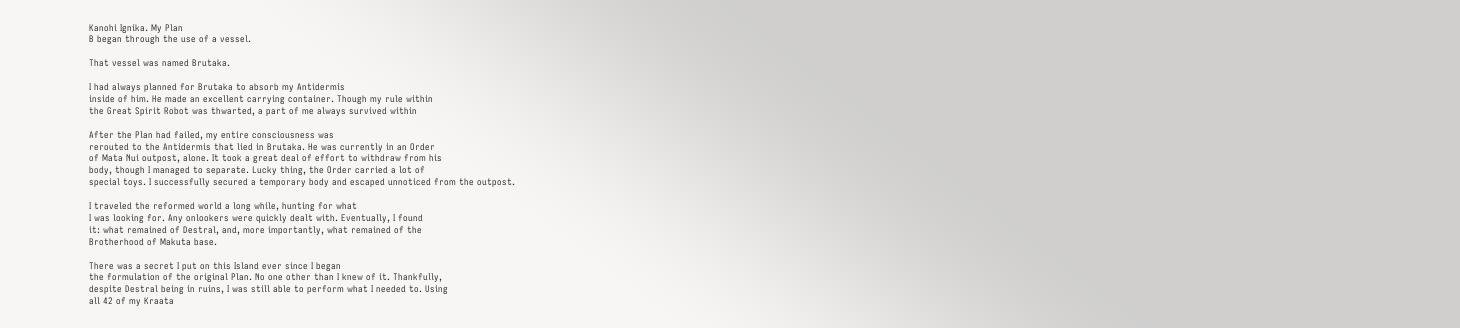Kanohi Ignika. My Plan
B began through the use of a vessel.

That vessel was named Brutaka.

I had always planned for Brutaka to absorb my Antidermis
inside of him. He made an excellent carrying container. Though my rule within
the Great Spirit Robot was thwarted, a part of me always survived within

After the Plan had failed, my entire consciousness was
rerouted to the Antidermis that lied in Brutaka. He was currently in an Order
of Mata Nui outpost, alone. It took a great deal of effort to withdraw from his
body, though I managed to separate. Lucky thing, the Order carried a lot of
special toys. I successfully secured a temporary body and escaped unnoticed from the outpost.

I traveled the reformed world a long while, hunting for what
I was looking for. Any onlookers were quickly dealt with. Eventually, I found
it: what remained of Destral, and, more importantly, what remained of the
Brotherhood of Makuta base.

There was a secret I put on this Island ever since I began
the formulation of the original Plan. No one other than I knew of it. Thankfully,
despite Destral being in ruins, I was still able to perform what I needed to. Using
all 42 of my Kraata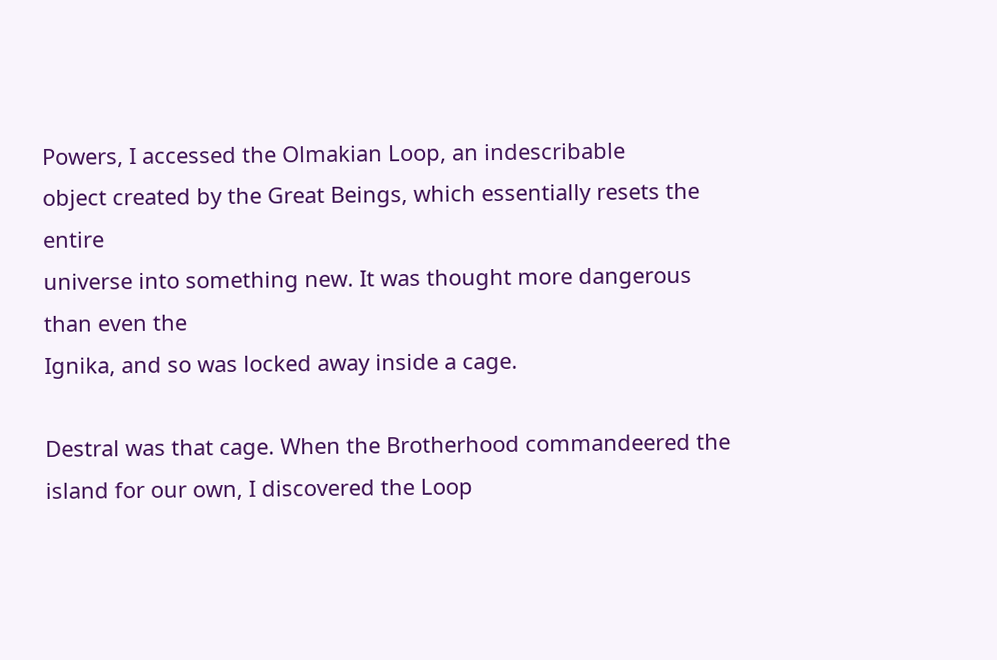Powers, I accessed the Olmakian Loop, an indescribable
object created by the Great Beings, which essentially resets the entire
universe into something new. It was thought more dangerous than even the
Ignika, and so was locked away inside a cage.

Destral was that cage. When the Brotherhood commandeered the
island for our own, I discovered the Loop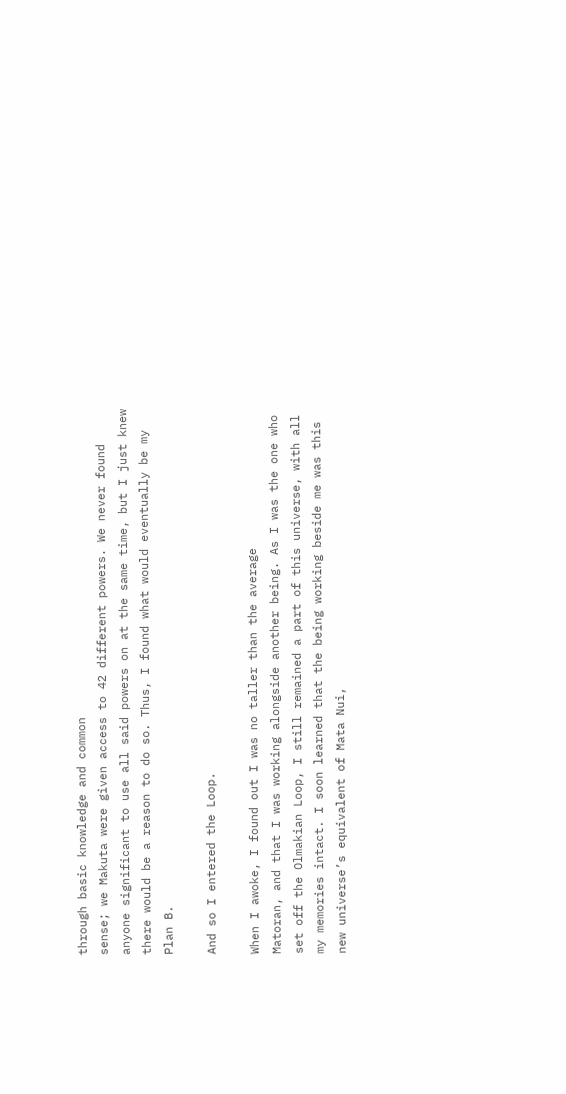through basic knowledge and common
sense; we Makuta were given access to 42 different powers. We never found
anyone significant to use all said powers on at the same time, but I just knew
there would be a reason to do so. Thus, I found what would eventually be my
Plan B.

And so I entered the Loop.

When I awoke, I found out I was no taller than the average
Matoran, and that I was working alongside another being. As I was the one who
set off the Olmakian Loop, I still remained a part of this universe, with all
my memories intact. I soon learned that the being working beside me was this
new universe’s equivalent of Mata Nui,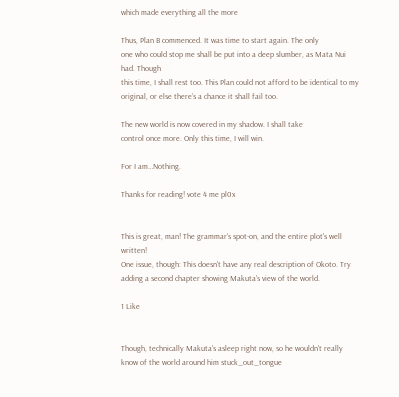which made everything all the more

Thus, Plan B commenced. It was time to start again. The only
one who could stop me shall be put into a deep slumber, as Mata Nui had. Though
this time, I shall rest too. This Plan could not afford to be identical to my
original, or else there’s a chance it shall fail too.

The new world is now covered in my shadow. I shall take
control once more. Only this time, I will win.

For I am…Nothing.

Thanks for reading! vote 4 me pl0x


This is great, man! The grammar's spot-on, and the entire plot's well written!
One issue, though: This doesn't have any real description of Okoto. Try adding a second chapter showing Makuta's view of the world.

1 Like


Though, technically Makuta's asleep right now, so he wouldn't really know of the world around him stuck_out_tongue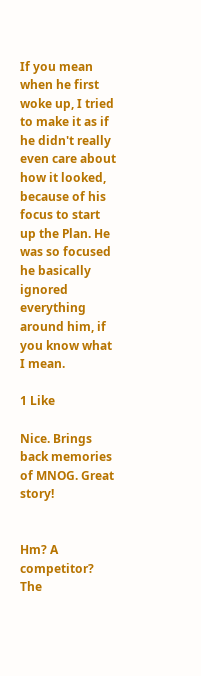If you mean when he first woke up, I tried to make it as if he didn't really even care about how it looked, because of his focus to start up the Plan. He was so focused he basically ignored everything around him, if you know what I mean.

1 Like

Nice. Brings back memories of MNOG. Great story!


Hm? A competitor? The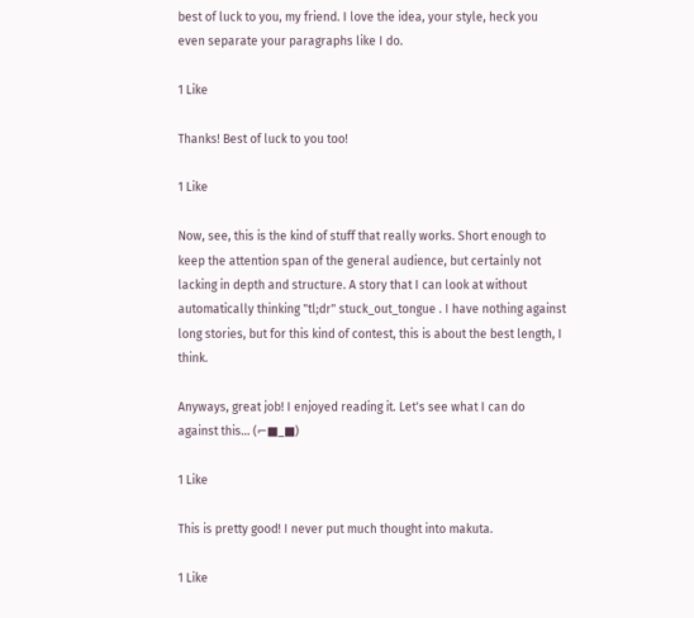best of luck to you, my friend. I love the idea, your style, heck you even separate your paragraphs like I do.

1 Like

Thanks! Best of luck to you too!

1 Like

Now, see, this is the kind of stuff that really works. Short enough to keep the attention span of the general audience, but certainly not lacking in depth and structure. A story that I can look at without automatically thinking "tl;dr" stuck_out_tongue . I have nothing against long stories, but for this kind of contest, this is about the best length, I think.

Anyways, great job! I enjoyed reading it. Let's see what I can do against this... (⌐■_■)

1 Like

This is pretty good! I never put much thought into makuta.

1 Like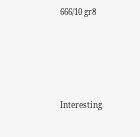666/10 gr8






Interesting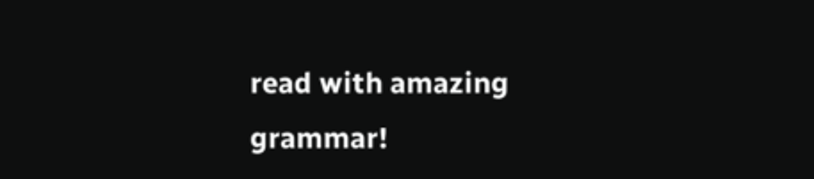read with amazing grammar!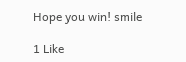Hope you win! smile

1 Like